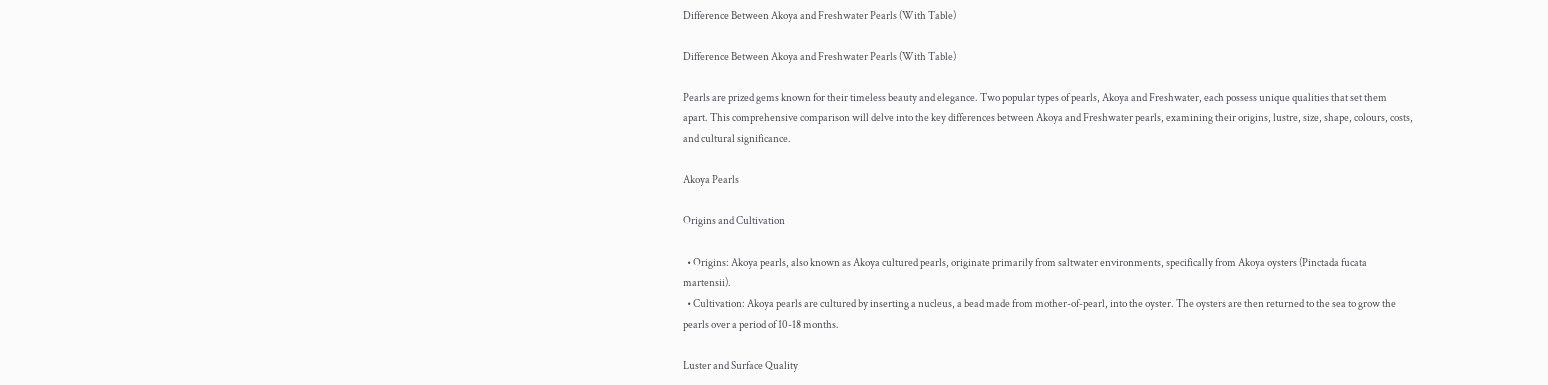Difference Between Akoya and Freshwater Pearls (With Table)

Difference Between Akoya and Freshwater Pearls (With Table)

Pearls are prized gems known for their timeless beauty and elegance. Two popular types of pearls, Akoya and Freshwater, each possess unique qualities that set them apart. This comprehensive comparison will delve into the key differences between Akoya and Freshwater pearls, examining their origins, lustre, size, shape, colours, costs, and cultural significance.

Akoya Pearls

Origins and Cultivation

  • Origins: Akoya pearls, also known as Akoya cultured pearls, originate primarily from saltwater environments, specifically from Akoya oysters (Pinctada fucata martensii).
  • Cultivation: Akoya pearls are cultured by inserting a nucleus, a bead made from mother-of-pearl, into the oyster. The oysters are then returned to the sea to grow the pearls over a period of 10-18 months.

Luster and Surface Quality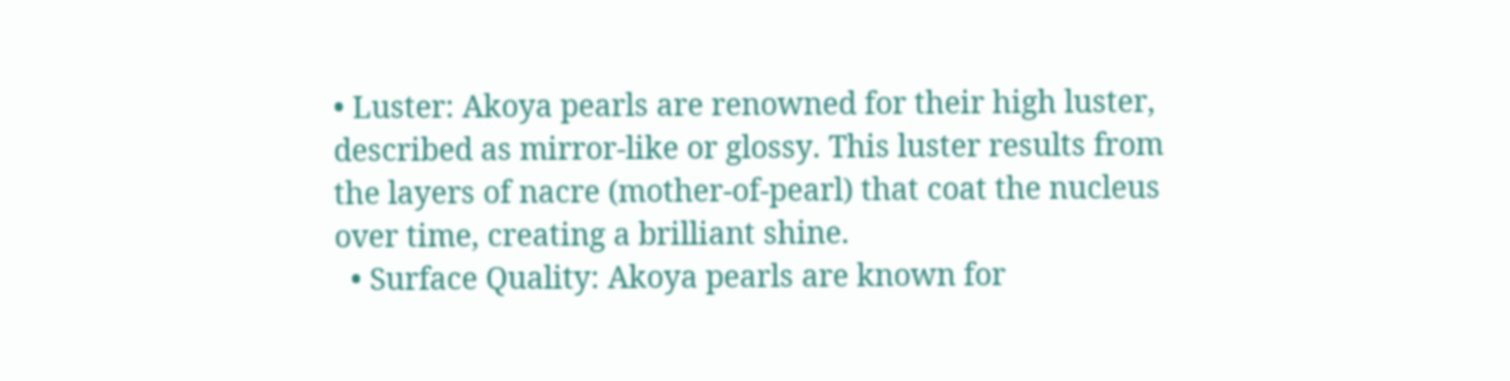• Luster: Akoya pearls are renowned for their high luster, described as mirror-like or glossy. This luster results from the layers of nacre (mother-of-pearl) that coat the nucleus over time, creating a brilliant shine.
  • Surface Quality: Akoya pearls are known for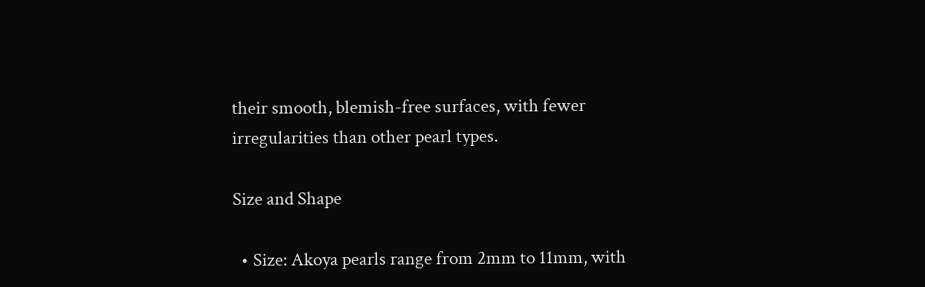their smooth, blemish-free surfaces, with fewer irregularities than other pearl types.

Size and Shape

  • Size: Akoya pearls range from 2mm to 11mm, with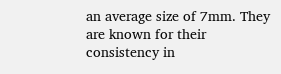an average size of 7mm. They are known for their consistency in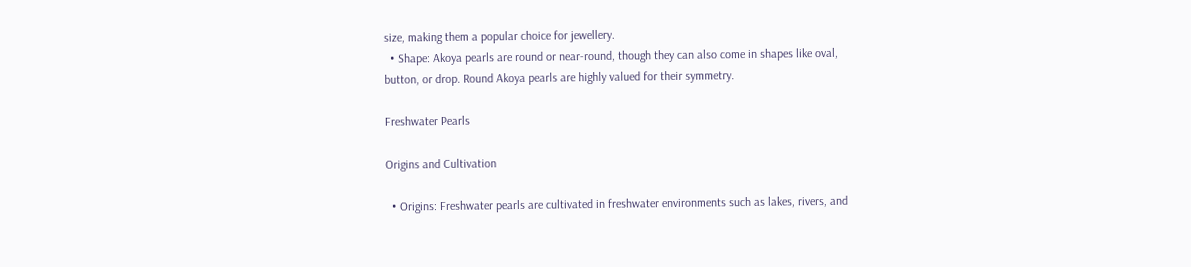size, making them a popular choice for jewellery.
  • Shape: Akoya pearls are round or near-round, though they can also come in shapes like oval, button, or drop. Round Akoya pearls are highly valued for their symmetry.

Freshwater Pearls

Origins and Cultivation

  • Origins: Freshwater pearls are cultivated in freshwater environments such as lakes, rivers, and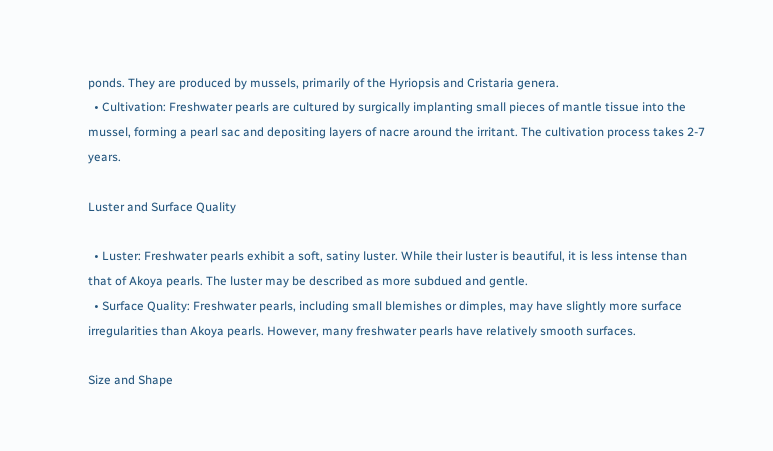ponds. They are produced by mussels, primarily of the Hyriopsis and Cristaria genera.
  • Cultivation: Freshwater pearls are cultured by surgically implanting small pieces of mantle tissue into the mussel, forming a pearl sac and depositing layers of nacre around the irritant. The cultivation process takes 2-7 years.

Luster and Surface Quality

  • Luster: Freshwater pearls exhibit a soft, satiny luster. While their luster is beautiful, it is less intense than that of Akoya pearls. The luster may be described as more subdued and gentle.
  • Surface Quality: Freshwater pearls, including small blemishes or dimples, may have slightly more surface irregularities than Akoya pearls. However, many freshwater pearls have relatively smooth surfaces.

Size and Shape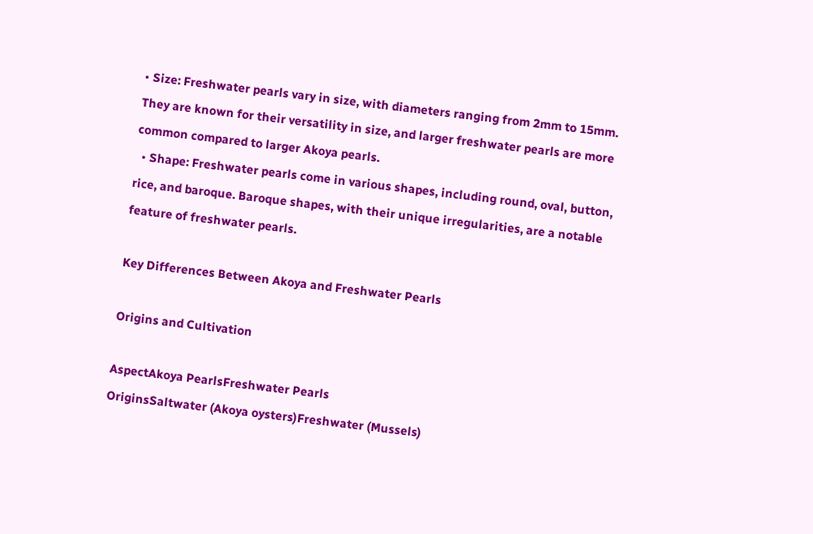• Size: Freshwater pearls vary in size, with diameters ranging from 2mm to 15mm. They are known for their versatility in size, and larger freshwater pearls are more common compared to larger Akoya pearls.
  • Shape: Freshwater pearls come in various shapes, including round, oval, button, rice, and baroque. Baroque shapes, with their unique irregularities, are a notable feature of freshwater pearls.

Key Differences Between Akoya and Freshwater Pearls

Origins and Cultivation

AspectAkoya PearlsFreshwater Pearls
OriginsSaltwater (Akoya oysters)Freshwater (Mussels)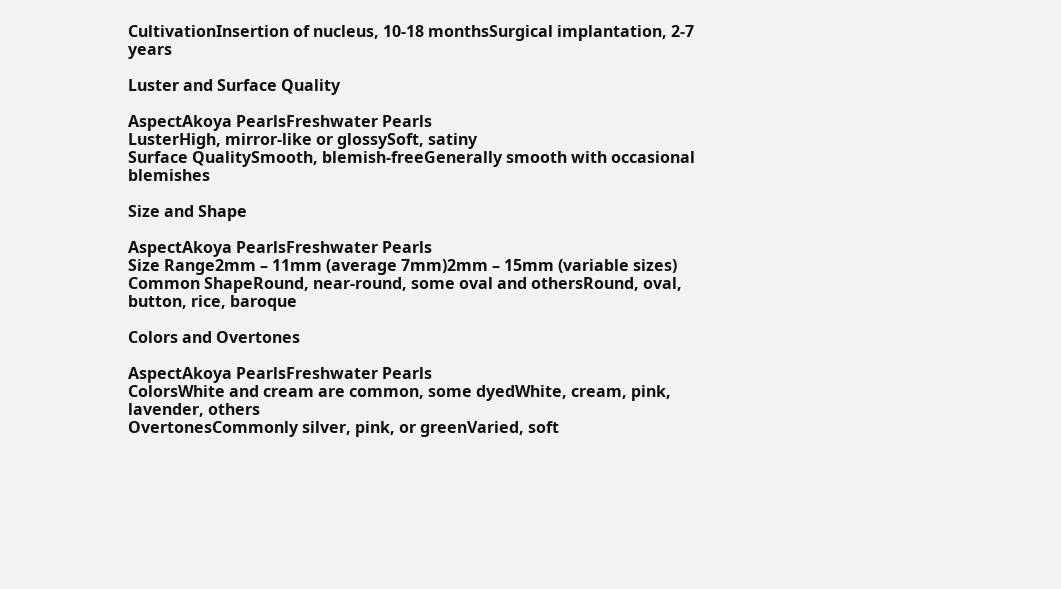CultivationInsertion of nucleus, 10-18 monthsSurgical implantation, 2-7 years

Luster and Surface Quality

AspectAkoya PearlsFreshwater Pearls
LusterHigh, mirror-like or glossySoft, satiny
Surface QualitySmooth, blemish-freeGenerally smooth with occasional blemishes

Size and Shape

AspectAkoya PearlsFreshwater Pearls
Size Range2mm – 11mm (average 7mm)2mm – 15mm (variable sizes)
Common ShapeRound, near-round, some oval and othersRound, oval, button, rice, baroque

Colors and Overtones

AspectAkoya PearlsFreshwater Pearls
ColorsWhite and cream are common, some dyedWhite, cream, pink, lavender, others
OvertonesCommonly silver, pink, or greenVaried, soft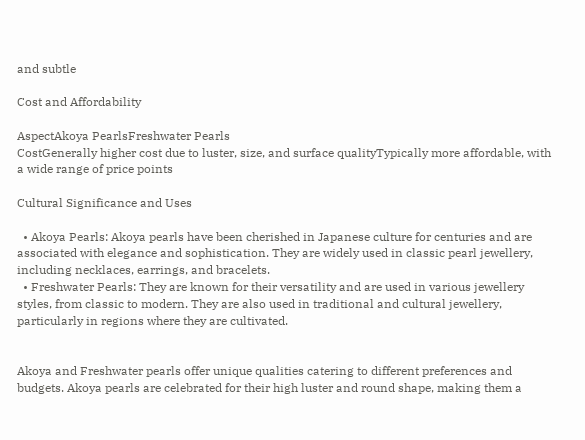and subtle

Cost and Affordability

AspectAkoya PearlsFreshwater Pearls
CostGenerally higher cost due to luster, size, and surface qualityTypically more affordable, with a wide range of price points

Cultural Significance and Uses

  • Akoya Pearls: Akoya pearls have been cherished in Japanese culture for centuries and are associated with elegance and sophistication. They are widely used in classic pearl jewellery, including necklaces, earrings, and bracelets.
  • Freshwater Pearls: They are known for their versatility and are used in various jewellery styles, from classic to modern. They are also used in traditional and cultural jewellery, particularly in regions where they are cultivated.


Akoya and Freshwater pearls offer unique qualities catering to different preferences and budgets. Akoya pearls are celebrated for their high luster and round shape, making them a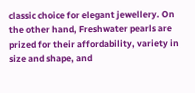classic choice for elegant jewellery. On the other hand, Freshwater pearls are prized for their affordability, variety in size and shape, and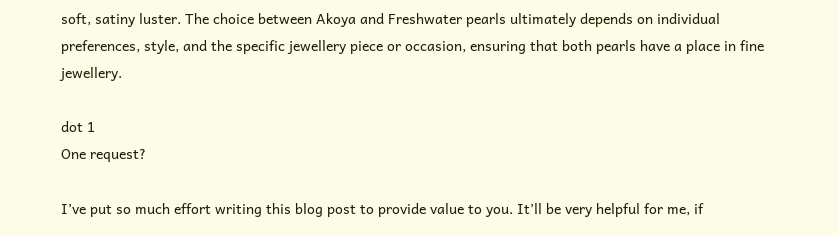soft, satiny luster. The choice between Akoya and Freshwater pearls ultimately depends on individual preferences, style, and the specific jewellery piece or occasion, ensuring that both pearls have a place in fine jewellery.

dot 1
One request?

I’ve put so much effort writing this blog post to provide value to you. It’ll be very helpful for me, if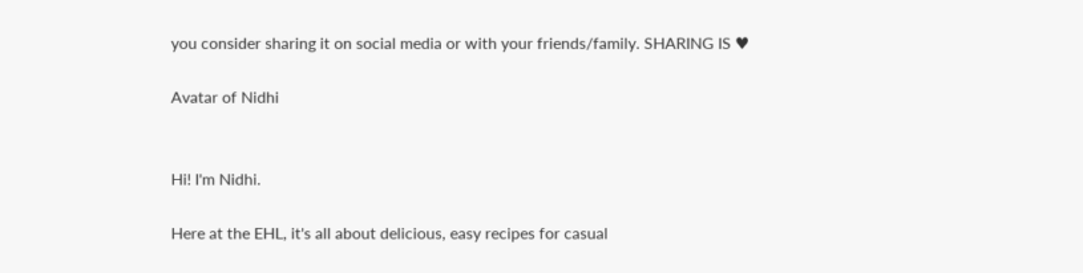you consider sharing it on social media or with your friends/family. SHARING IS ♥

Avatar of Nidhi


Hi! I'm Nidhi.

Here at the EHL, it's all about delicious, easy recipes for casual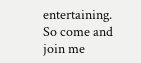entertaining. So come and join me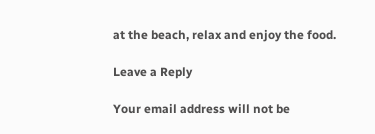at the beach, relax and enjoy the food.

Leave a Reply

Your email address will not be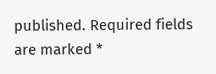published. Required fields are marked *